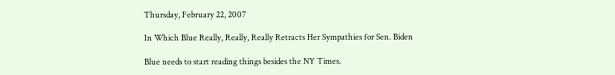Thursday, February 22, 2007

In Which Blue Really, Really, Really Retracts Her Sympathies for Sen. Biden

Blue needs to start reading things besides the NY Times.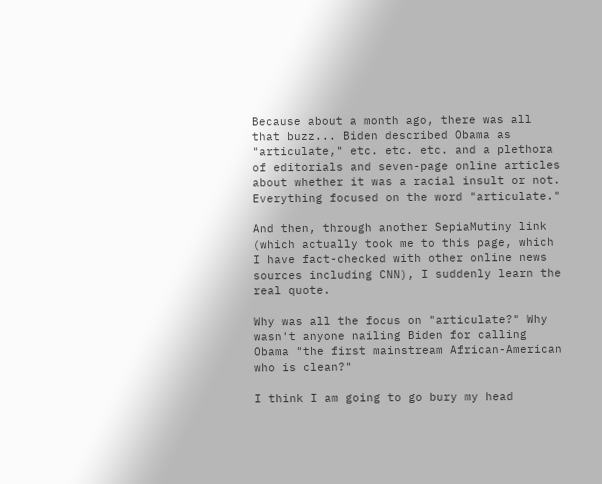Because about a month ago, there was all that buzz... Biden described Obama as "articulate," etc. etc. etc. and a plethora of editorials and seven-page online articles about whether it was a racial insult or not. Everything focused on the word "articulate."

And then, through another SepiaMutiny link (which actually took me to this page, which I have fact-checked with other online news sources including CNN), I suddenly learn the real quote.

Why was all the focus on "articulate?" Why wasn't anyone nailing Biden for calling Obama "the first mainstream African-American who is clean?"

I think I am going to go bury my head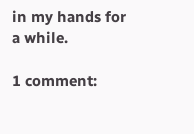in my hands for a while.

1 comment: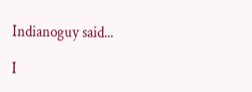Indianoguy said...

I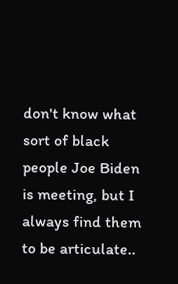don't know what sort of black people Joe Biden is meeting, but I always find them to be articulate..